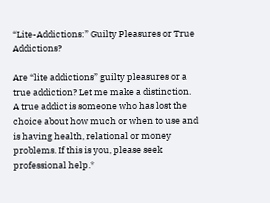“Lite-Addictions:” Guilty Pleasures or True Addictions?

Are “lite addictions” guilty pleasures or a true addiction? Let me make a distinction. A true addict is someone who has lost the choice about how much or when to use and is having health, relational or money problems. If this is you, please seek professional help.*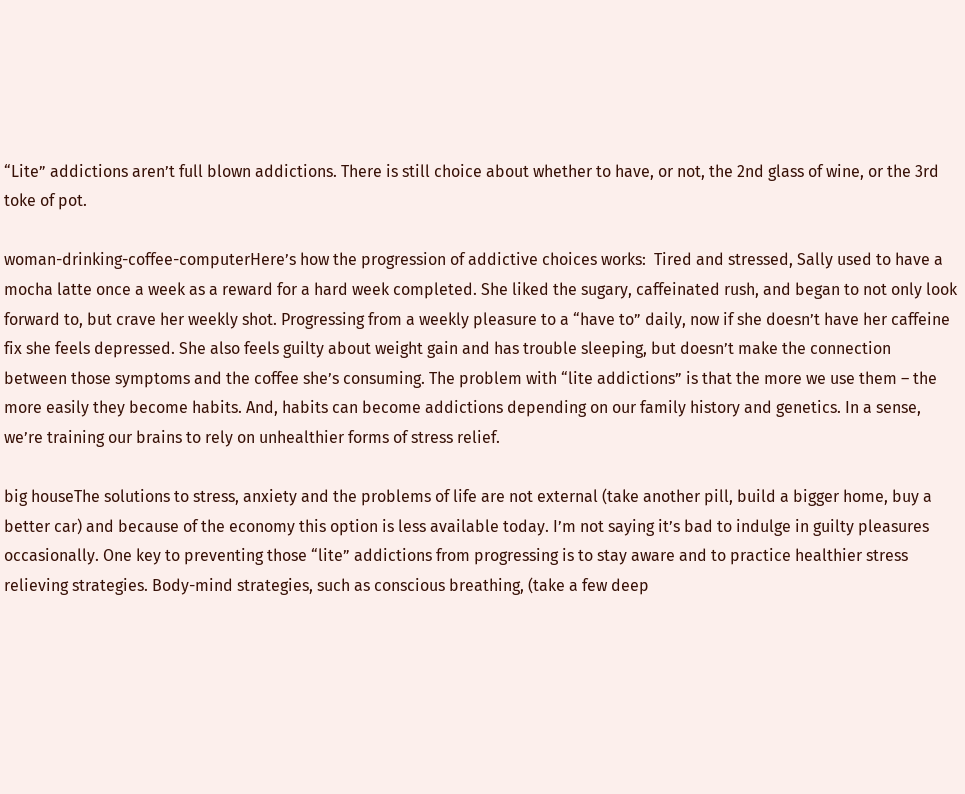“Lite” addictions aren’t full blown addictions. There is still choice about whether to have, or not, the 2nd glass of wine, or the 3rd toke of pot.

woman-drinking-coffee-computerHere’s how the progression of addictive choices works:  Tired and stressed, Sally used to have a mocha latte once a week as a reward for a hard week completed. She liked the sugary, caffeinated rush, and began to not only look forward to, but crave her weekly shot. Progressing from a weekly pleasure to a “have to” daily, now if she doesn’t have her caffeine fix she feels depressed. She also feels guilty about weight gain and has trouble sleeping, but doesn’t make the connection between those symptoms and the coffee she’s consuming. The problem with “lite addictions” is that the more we use them – the more easily they become habits. And, habits can become addictions depending on our family history and genetics. In a sense, we’re training our brains to rely on unhealthier forms of stress relief.

big houseThe solutions to stress, anxiety and the problems of life are not external (take another pill, build a bigger home, buy a better car) and because of the economy this option is less available today. I’m not saying it’s bad to indulge in guilty pleasures occasionally. One key to preventing those “lite” addictions from progressing is to stay aware and to practice healthier stress relieving strategies. Body-mind strategies, such as conscious breathing, (take a few deep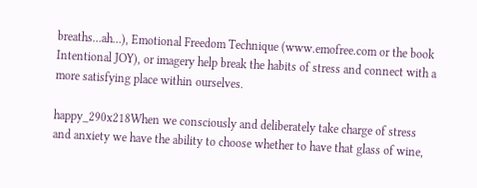breaths…ah…), Emotional Freedom Technique (www.emofree.com or the book Intentional JOY), or imagery help break the habits of stress and connect with a more satisfying place within ourselves.

happy_290x218When we consciously and deliberately take charge of stress and anxiety we have the ability to choose whether to have that glass of wine,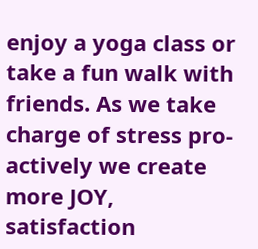enjoy a yoga class or take a fun walk with friends. As we take charge of stress pro-actively we create more JOY, satisfaction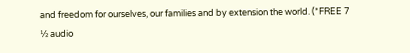and freedom for ourselves, our families and by extension the world. (*FREE 7 ½ audio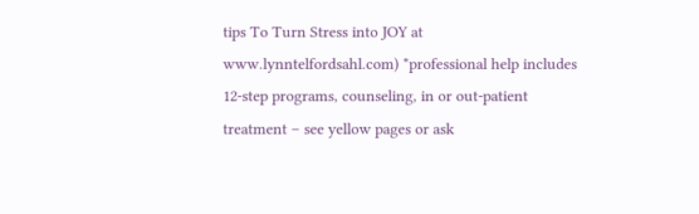tips To Turn Stress into JOY at www.lynntelfordsahl.com) *professional help includes 12-step programs, counseling, in or out-patient treatment – see yellow pages or ask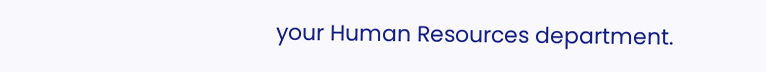your Human Resources department.